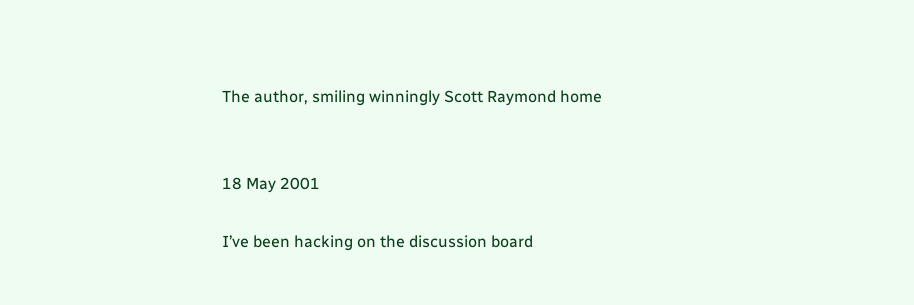The author, smiling winningly Scott Raymond home


18 May 2001

I’ve been hacking on the discussion board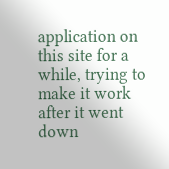application on this site for a while, trying to make it work after it went down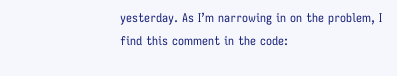yesterday. As I’m narrowing in on the problem, I find this comment in the code: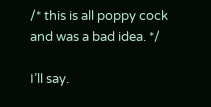/* this is all poppy cock and was a bad idea. */

I’ll say.